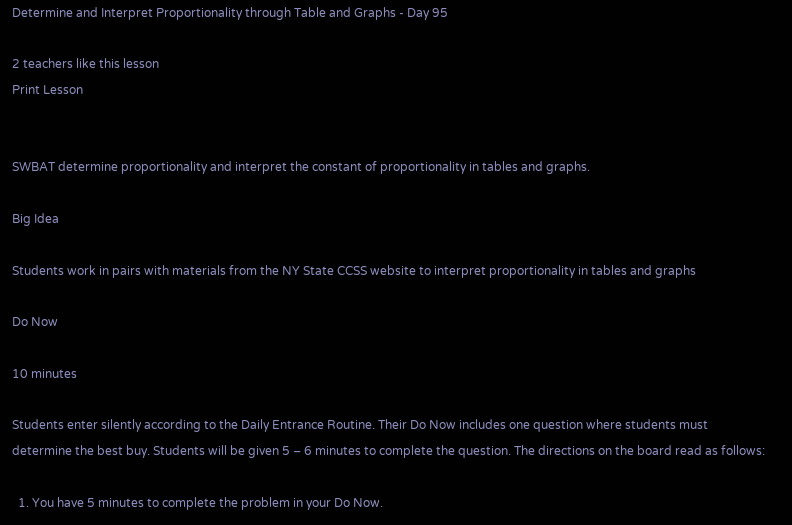Determine and Interpret Proportionality through Table and Graphs - Day 95

2 teachers like this lesson
Print Lesson


SWBAT determine proportionality and interpret the constant of proportionality in tables and graphs.

Big Idea

Students work in pairs with materials from the NY State CCSS website to interpret proportionality in tables and graphs

Do Now

10 minutes

Students enter silently according to the Daily Entrance Routine. Their Do Now includes one question where students must determine the best buy. Students will be given 5 – 6 minutes to complete the question. The directions on the board read as follows:

  1. You have 5 minutes to complete the problem in your Do Now.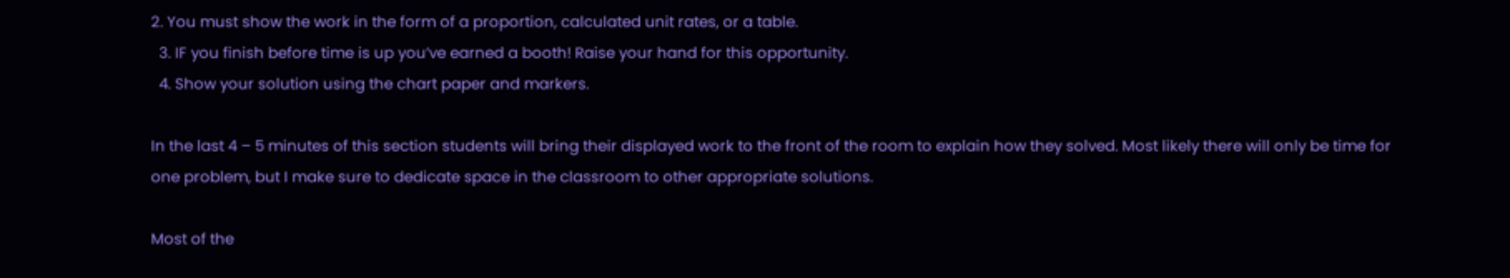2. You must show the work in the form of a proportion, calculated unit rates, or a table.
  3. IF you finish before time is up you’ve earned a booth! Raise your hand for this opportunity.
  4. Show your solution using the chart paper and markers.

In the last 4 – 5 minutes of this section students will bring their displayed work to the front of the room to explain how they solved. Most likely there will only be time for one problem, but I make sure to dedicate space in the classroom to other appropriate solutions.

Most of the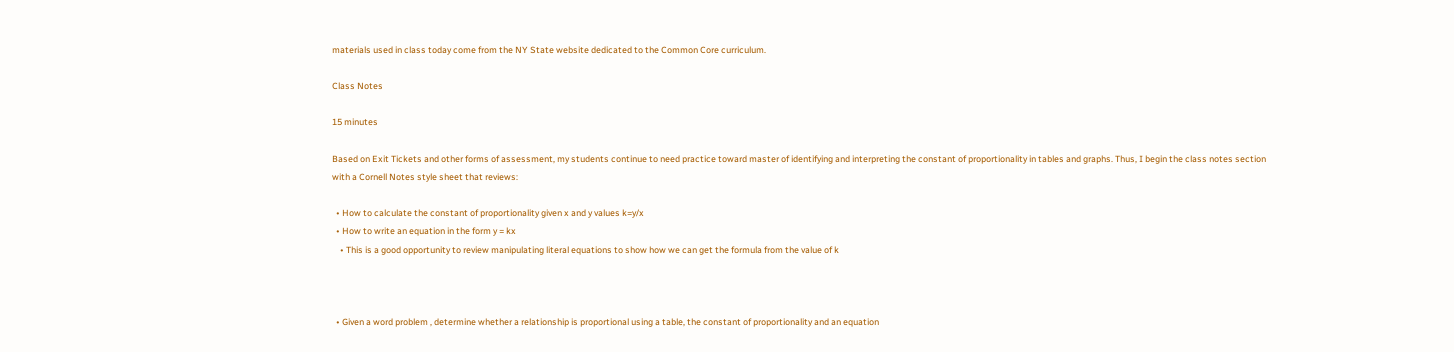materials used in class today come from the NY State website dedicated to the Common Core curriculum.

Class Notes

15 minutes

Based on Exit Tickets and other forms of assessment, my students continue to need practice toward master of identifying and interpreting the constant of proportionality in tables and graphs. Thus, I begin the class notes section with a Cornell Notes style sheet that reviews:

  • How to calculate the constant of proportionality given x and y values k=y/x
  • How to write an equation in the form y = kx
    • This is a good opportunity to review manipulating literal equations to show how we can get the formula from the value of k



  • Given a word problem , determine whether a relationship is proportional using a table, the constant of proportionality and an equation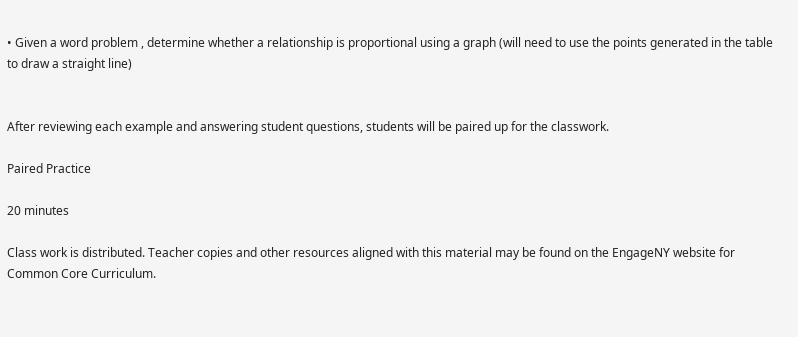• Given a word problem , determine whether a relationship is proportional using a graph (will need to use the points generated in the table to draw a straight line)


After reviewing each example and answering student questions, students will be paired up for the classwork.

Paired Practice

20 minutes

Class work is distributed. Teacher copies and other resources aligned with this material may be found on the EngageNY website for Common Core Curriculum.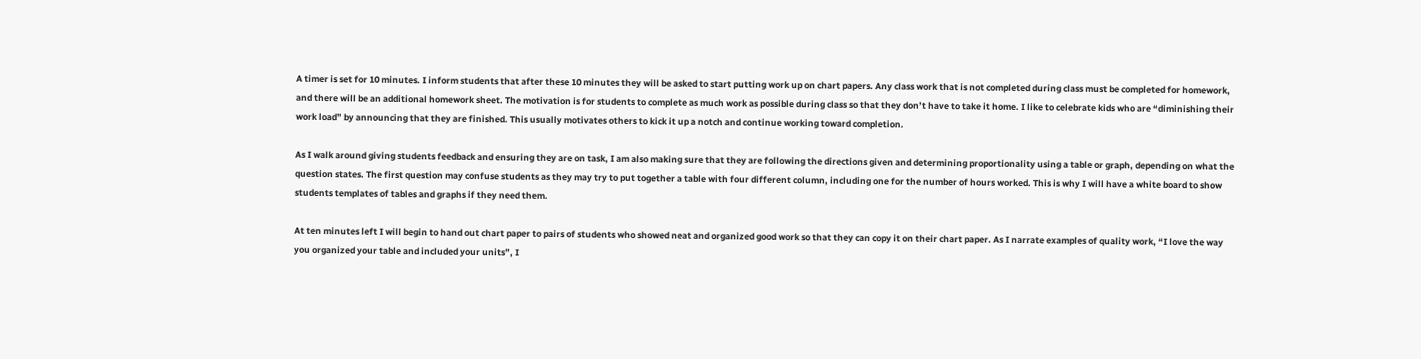A timer is set for 10 minutes. I inform students that after these 10 minutes they will be asked to start putting work up on chart papers. Any class work that is not completed during class must be completed for homework, and there will be an additional homework sheet. The motivation is for students to complete as much work as possible during class so that they don’t have to take it home. I like to celebrate kids who are “diminishing their work load” by announcing that they are finished. This usually motivates others to kick it up a notch and continue working toward completion.

As I walk around giving students feedback and ensuring they are on task, I am also making sure that they are following the directions given and determining proportionality using a table or graph, depending on what the question states. The first question may confuse students as they may try to put together a table with four different column, including one for the number of hours worked. This is why I will have a white board to show students templates of tables and graphs if they need them.

At ten minutes left I will begin to hand out chart paper to pairs of students who showed neat and organized good work so that they can copy it on their chart paper. As I narrate examples of quality work, “I love the way you organized your table and included your units”, I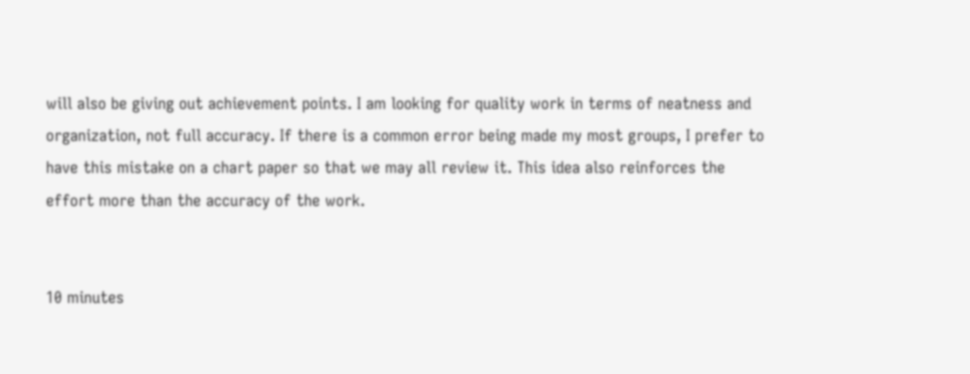will also be giving out achievement points. I am looking for quality work in terms of neatness and organization, not full accuracy. If there is a common error being made my most groups, I prefer to have this mistake on a chart paper so that we may all review it. This idea also reinforces the effort more than the accuracy of the work.


10 minutes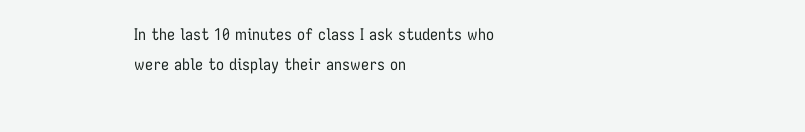In the last 10 minutes of class I ask students who were able to display their answers on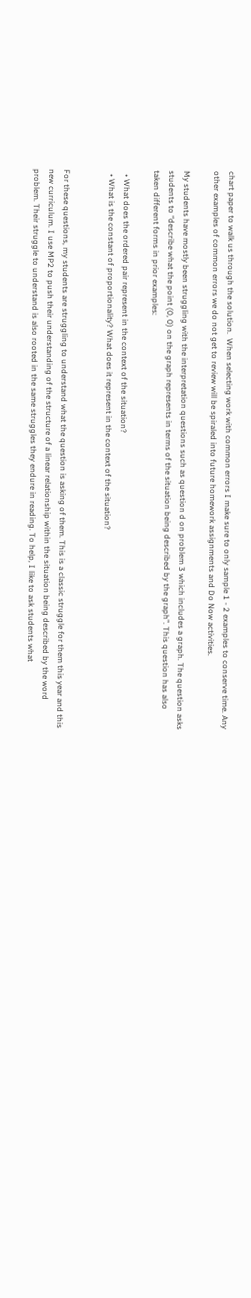chart paper to walk us through the solution.  When selecting work with common errors I make sure to only sample 1 - 2 examples to conserve time. Any other examples of common errors we do not get to review will be spiraled into future homework assignments and Do Now activities.

My students have mostly been struggling with the interpretation questions such as question d on problem 3 which includes a graph. The question asks students to “describe what the point (0, 0) on the graph represents in terms of the situation being described by the graph”. This question has also taken different forms in prior examples:

  • What does the ordered pair represent in the context of the situation?
  • What is the constant of proportionality? What does it represent in the context of the situation?


For these questions, my students are struggling to understand what the question is asking of them. This is a classic struggle for them this year and this new curriculum. I use MP2 to push their understanding of the structure of a linear relationship within the situation being described by the word problem. Their struggle to understand is also rooted in the same struggles they endure in reading. To help, I like to ask students what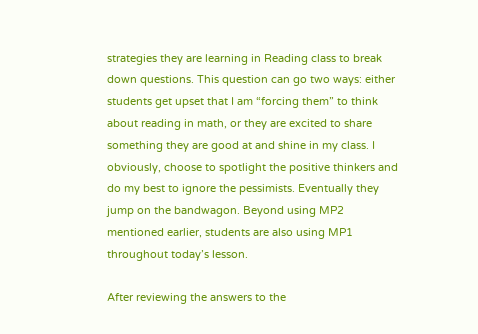strategies they are learning in Reading class to break down questions. This question can go two ways: either students get upset that I am “forcing them” to think about reading in math, or they are excited to share something they are good at and shine in my class. I obviously, choose to spotlight the positive thinkers and do my best to ignore the pessimists. Eventually they jump on the bandwagon. Beyond using MP2 mentioned earlier, students are also using MP1 throughout today’s lesson.

After reviewing the answers to the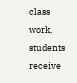class work, students receive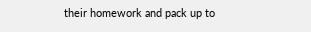their homework and pack up to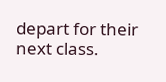depart for their next class.